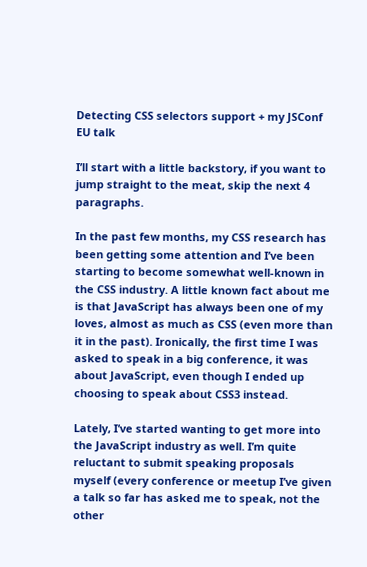Detecting CSS selectors support + my JSConf EU talk

I’ll start with a little backstory, if you want to jump straight to the meat, skip the next 4 paragraphs.

In the past few months, my CSS research has been getting some attention and I’ve been starting to become somewhat well-known in the CSS industry. A little known fact about me is that JavaScript has always been one of my loves, almost as much as CSS (even more than it in the past). Ironically, the first time I was asked to speak in a big conference, it was about JavaScript, even though I ended up choosing to speak about CSS3 instead.

Lately, I’ve started wanting to get more into the JavaScript industry as well. I’m quite reluctant to submit speaking proposals myself (every conference or meetup I’ve given a talk so far has asked me to speak, not the other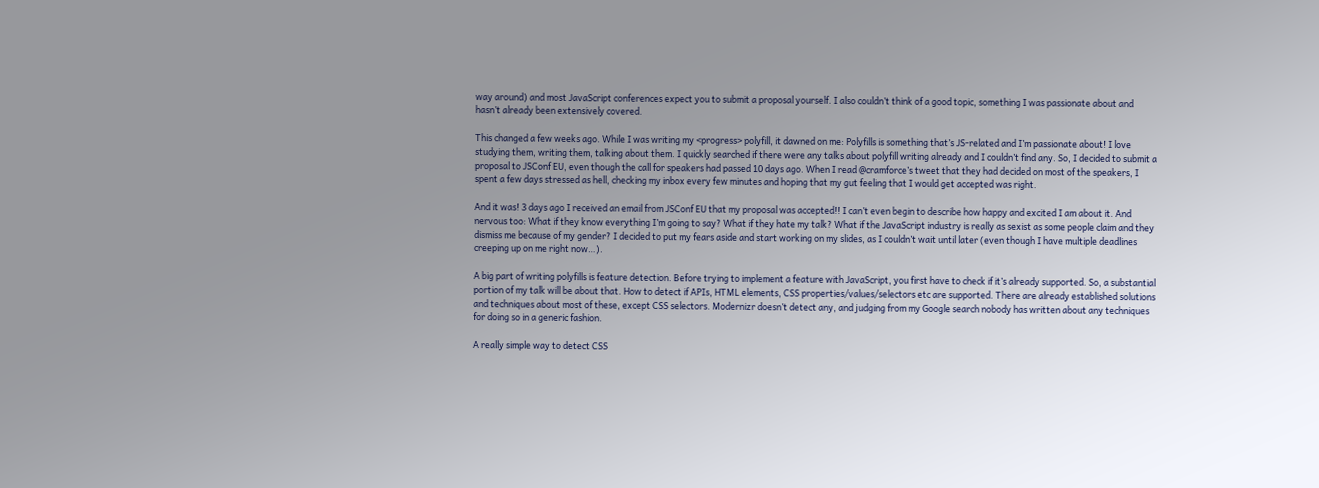way around) and most JavaScript conferences expect you to submit a proposal yourself. I also couldn’t think of a good topic, something I was passionate about and hasn’t already been extensively covered.

This changed a few weeks ago. While I was writing my <progress> polyfill, it dawned on me: Polyfills is something that’s JS-related and I’m passionate about! I love studying them, writing them, talking about them. I quickly searched if there were any talks about polyfill writing already and I couldn’t find any. So, I decided to submit a proposal to JSConf EU, even though the call for speakers had passed 10 days ago. When I read @cramforce’s tweet that they had decided on most of the speakers, I spent a few days stressed as hell, checking my inbox every few minutes and hoping that my gut feeling that I would get accepted was right.

And it was! 3 days ago I received an email from JSConf EU that my proposal was accepted!! I can’t even begin to describe how happy and excited I am about it. And nervous too: What if they know everything I’m going to say? What if they hate my talk? What if the JavaScript industry is really as sexist as some people claim and they dismiss me because of my gender? I decided to put my fears aside and start working on my slides, as I couldn’t wait until later (even though I have multiple deadlines creeping up on me right now…).

A big part of writing polyfills is feature detection. Before trying to implement a feature with JavaScript, you first have to check if it’s already supported. So, a substantial portion of my talk will be about that. How to detect if APIs, HTML elements, CSS properties/values/selectors etc are supported. There are already established solutions and techniques about most of these, except CSS selectors. Modernizr doesn’t detect any, and judging from my Google search nobody has written about any techniques for doing so in a generic fashion.

A really simple way to detect CSS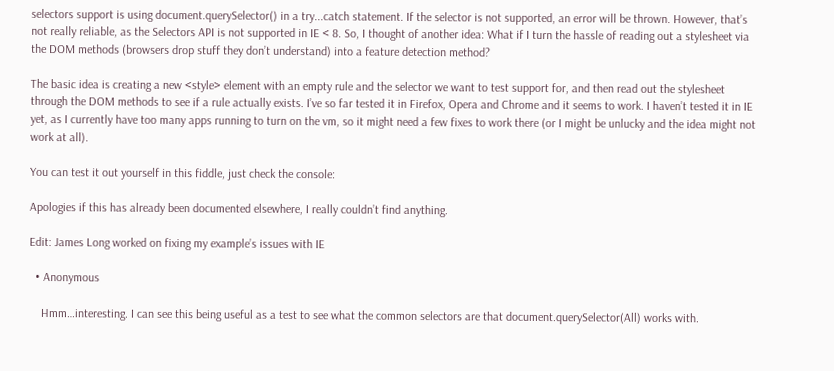selectors support is using document.querySelector() in a try...catch statement. If the selector is not supported, an error will be thrown. However, that’s not really reliable, as the Selectors API is not supported in IE < 8. So, I thought of another idea: What if I turn the hassle of reading out a stylesheet via the DOM methods (browsers drop stuff they don’t understand) into a feature detection method?

The basic idea is creating a new <style> element with an empty rule and the selector we want to test support for, and then read out the stylesheet through the DOM methods to see if a rule actually exists. I’ve so far tested it in Firefox, Opera and Chrome and it seems to work. I haven’t tested it in IE yet, as I currently have too many apps running to turn on the vm, so it might need a few fixes to work there (or I might be unlucky and the idea might not work at all).

You can test it out yourself in this fiddle, just check the console:

Apologies if this has already been documented elsewhere, I really couldn’t find anything.

Edit: James Long worked on fixing my example’s issues with IE

  • Anonymous

    Hmm…interesting. I can see this being useful as a test to see what the common selectors are that document.querySelector(All) works with.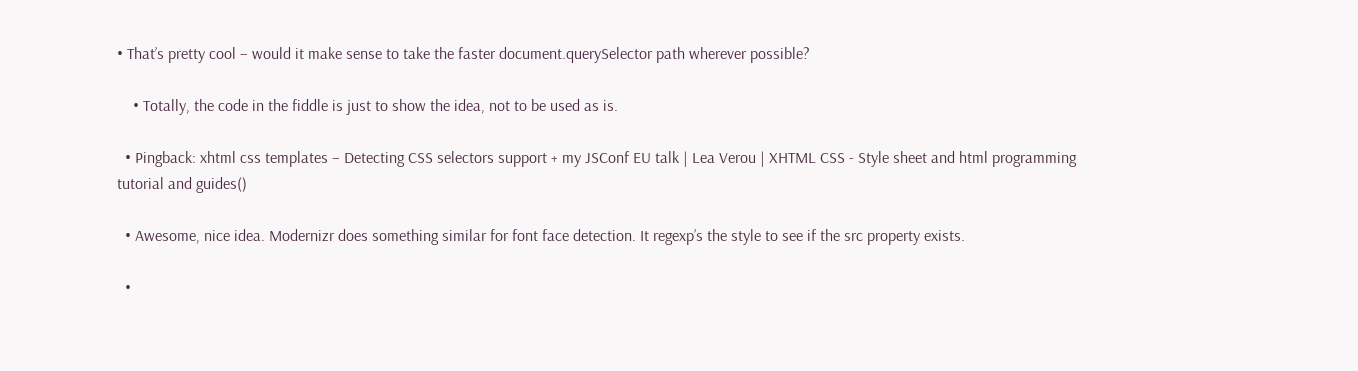• That’s pretty cool – would it make sense to take the faster document.querySelector path wherever possible?

    • Totally, the code in the fiddle is just to show the idea, not to be used as is.

  • Pingback: xhtml css templates – Detecting CSS selectors support + my JSConf EU talk | Lea Verou | XHTML CSS - Style sheet and html programming tutorial and guides()

  • Awesome, nice idea. Modernizr does something similar for font face detection. It regexp’s the style to see if the src property exists.

  •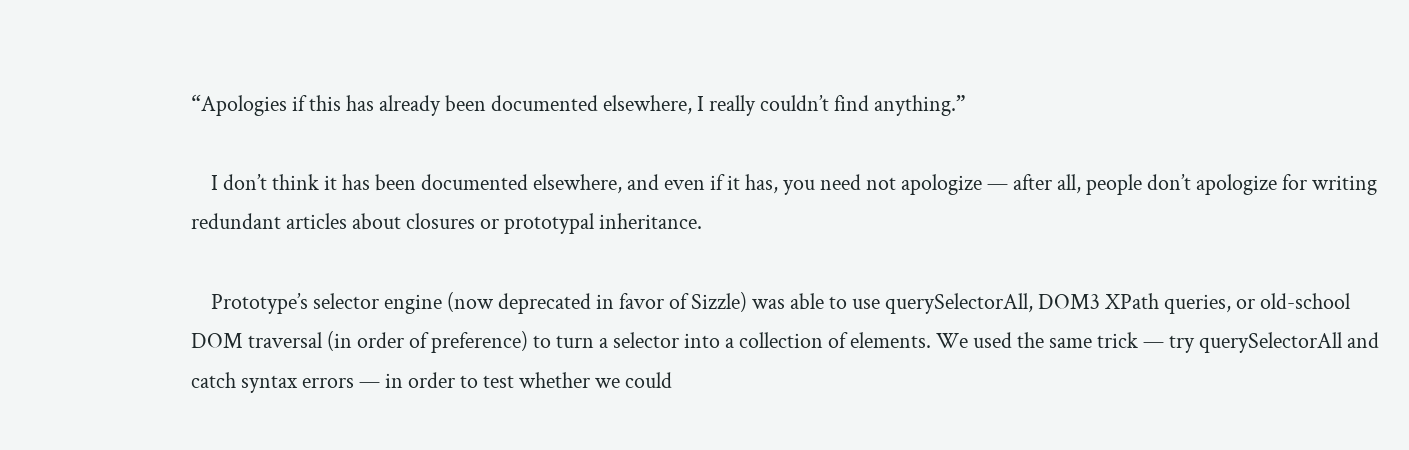“Apologies if this has already been documented elsewhere, I really couldn’t find anything.”

    I don’t think it has been documented elsewhere, and even if it has, you need not apologize — after all, people don’t apologize for writing redundant articles about closures or prototypal inheritance.

    Prototype’s selector engine (now deprecated in favor of Sizzle) was able to use querySelectorAll, DOM3 XPath queries, or old-school DOM traversal (in order of preference) to turn a selector into a collection of elements. We used the same trick — try querySelectorAll and catch syntax errors — in order to test whether we could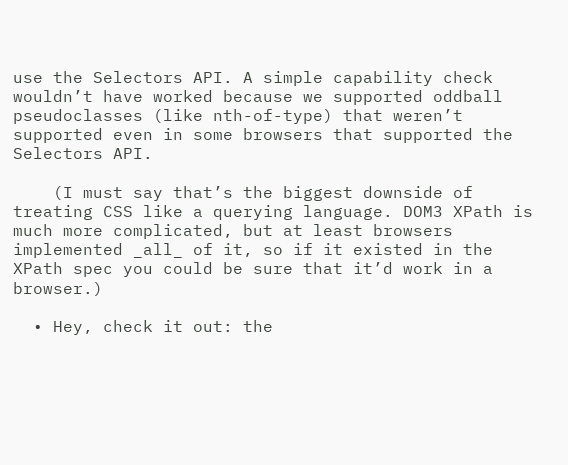use the Selectors API. A simple capability check wouldn’t have worked because we supported oddball pseudoclasses (like nth-of-type) that weren’t supported even in some browsers that supported the Selectors API.

    (I must say that’s the biggest downside of treating CSS like a querying language. DOM3 XPath is much more complicated, but at least browsers implemented _all_ of it, so if it existed in the XPath spec you could be sure that it’d work in a browser.)

  • Hey, check it out: the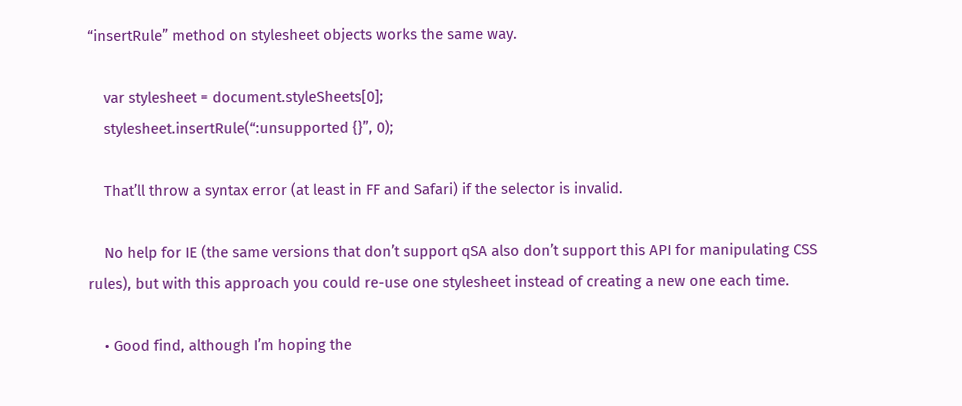“insertRule” method on stylesheet objects works the same way.

    var stylesheet = document.styleSheets[0];
    stylesheet.insertRule(“:unsupported {}”, 0);

    That’ll throw a syntax error (at least in FF and Safari) if the selector is invalid.

    No help for IE (the same versions that don’t support qSA also don’t support this API for manipulating CSS rules), but with this approach you could re-use one stylesheet instead of creating a new one each time.

    • Good find, although I’m hoping the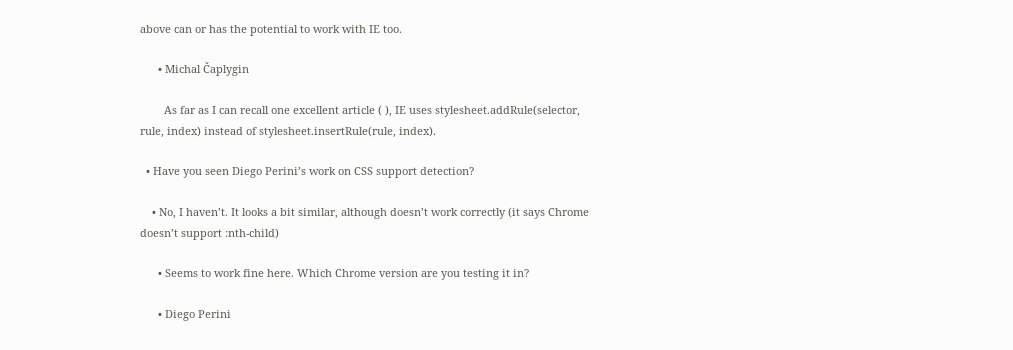above can or has the potential to work with IE too.

      • Michal Čaplygin

        As far as I can recall one excellent article ( ), IE uses stylesheet.addRule(selector, rule, index) instead of stylesheet.insertRule(rule, index).

  • Have you seen Diego Perini’s work on CSS support detection?

    • No, I haven’t. It looks a bit similar, although doesn’t work correctly (it says Chrome doesn’t support :nth-child)

      • Seems to work fine here. Which Chrome version are you testing it in?

      • Diego Perini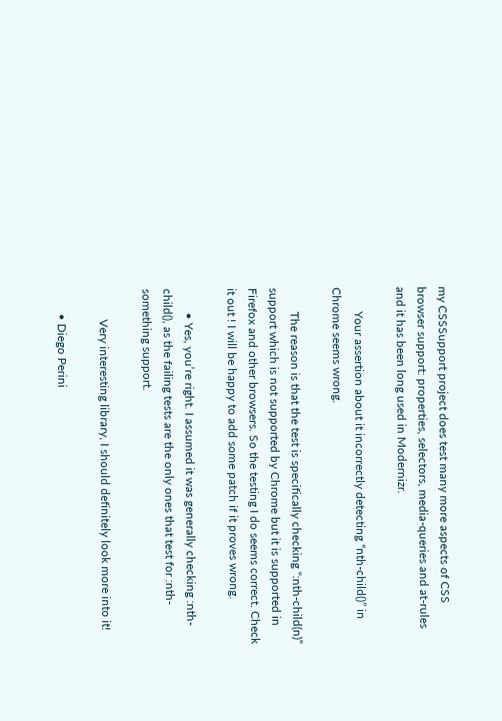my CSSSupport project does test many more aspects of CSS browser support: properties, selectors, media-queries and at-rules and it has been long used in Modernizr.

        Your assertion about it incorrectly detecting “nth-child()” in Chrome seems wrong.

        The reason is that the test is specifically checking “:nth-child(n)” support which is not supported by Chrome but it is supported in Firefox and other browsers. So the testing I do seems correct. Check it out ! I will be happy to add some patch if it proves wrong.

        • Yes, you’re right. I assumed it was generally checking :nth-child(), as the failing tests are the only ones that test for :nth-something support.

          Very interesting library, I should definitely look more into it!

        • Diego Perini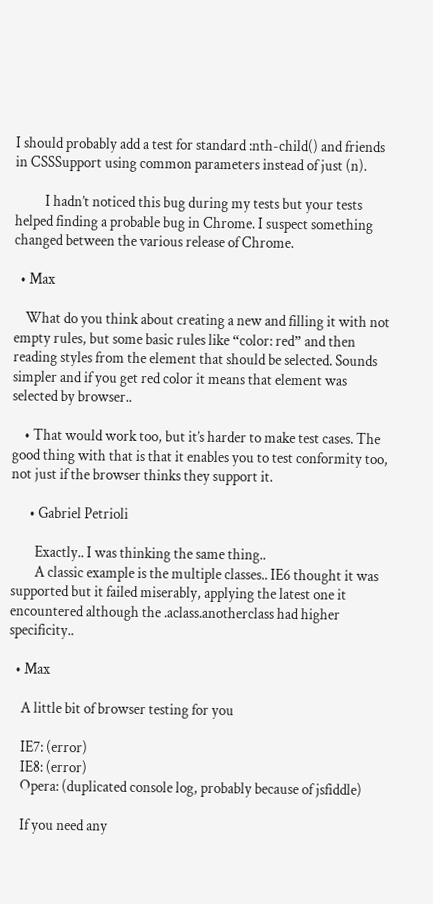I should probably add a test for standard :nth-child() and friends in CSSSupport using common parameters instead of just (n).

          I hadn’t noticed this bug during my tests but your tests helped finding a probable bug in Chrome. I suspect something changed between the various release of Chrome.

  • Max

    What do you think about creating a new and filling it with not empty rules, but some basic rules like “color: red” and then reading styles from the element that should be selected. Sounds simpler and if you get red color it means that element was selected by browser..

    • That would work too, but it’s harder to make test cases. The good thing with that is that it enables you to test conformity too, not just if the browser thinks they support it.

      • Gabriel Petrioli

        Exactly.. I was thinking the same thing..
        A classic example is the multiple classes.. IE6 thought it was supported but it failed miserably, applying the latest one it encountered although the .aclass.anotherclass had higher specificity..

  • Max

    A little bit of browser testing for you

    IE7: (error)
    IE8: (error)
    Opera: (duplicated console log, probably because of jsfiddle)

    If you need any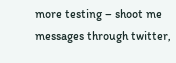more testing – shoot me messages through twitter,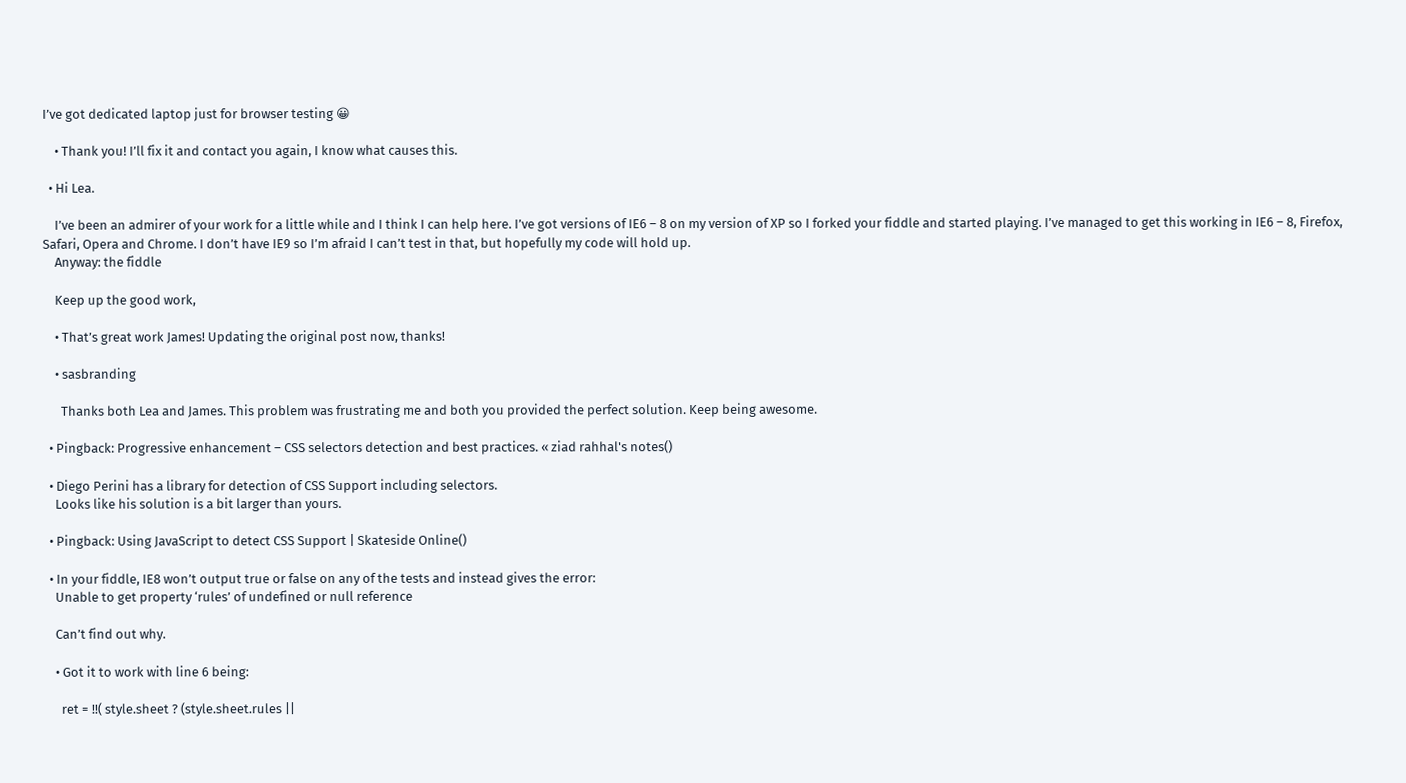I’ve got dedicated laptop just for browser testing 😀

    • Thank you! I’ll fix it and contact you again, I know what causes this.

  • Hi Lea.

    I’ve been an admirer of your work for a little while and I think I can help here. I’ve got versions of IE6 – 8 on my version of XP so I forked your fiddle and started playing. I’ve managed to get this working in IE6 – 8, Firefox, Safari, Opera and Chrome. I don’t have IE9 so I’m afraid I can’t test in that, but hopefully my code will hold up.
    Anyway: the fiddle

    Keep up the good work,

    • That’s great work James! Updating the original post now, thanks!

    • sasbranding

      Thanks both Lea and James. This problem was frustrating me and both you provided the perfect solution. Keep being awesome.

  • Pingback: Progressive enhancement – CSS selectors detection and best practices. « ziad rahhal's notes()

  • Diego Perini has a library for detection of CSS Support including selectors.
    Looks like his solution is a bit larger than yours.

  • Pingback: Using JavaScript to detect CSS Support | Skateside Online()

  • In your fiddle, IE8 won’t output true or false on any of the tests and instead gives the error:
    Unable to get property ‘rules’ of undefined or null reference

    Can’t find out why.

    • Got it to work with line 6 being:

      ret = !!( style.sheet ? (style.sheet.rules ||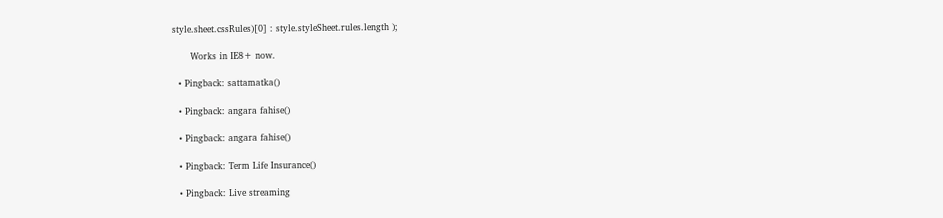style.sheet.cssRules)[0] : style.styleSheet.rules.length );

      Works in IE8+ now.

  • Pingback: sattamatka()

  • Pingback: angara fahise()

  • Pingback: angara fahise()

  • Pingback: Term Life Insurance()

  • Pingback: Live streaming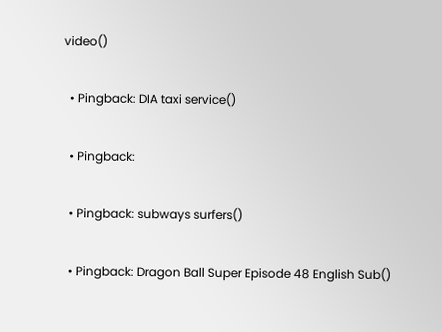video()

  • Pingback: DIA taxi service()

  • Pingback:

  • Pingback: subways surfers()

  • Pingback: Dragon Ball Super Episode 48 English Sub()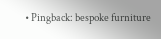• Pingback: bespoke furniture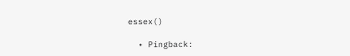essex()

  • Pingback: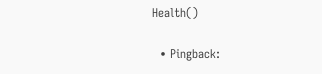Health()

  • Pingback: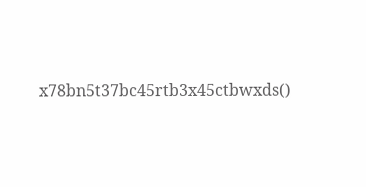x78bn5t37bc45rtb3x45ctbwxds()